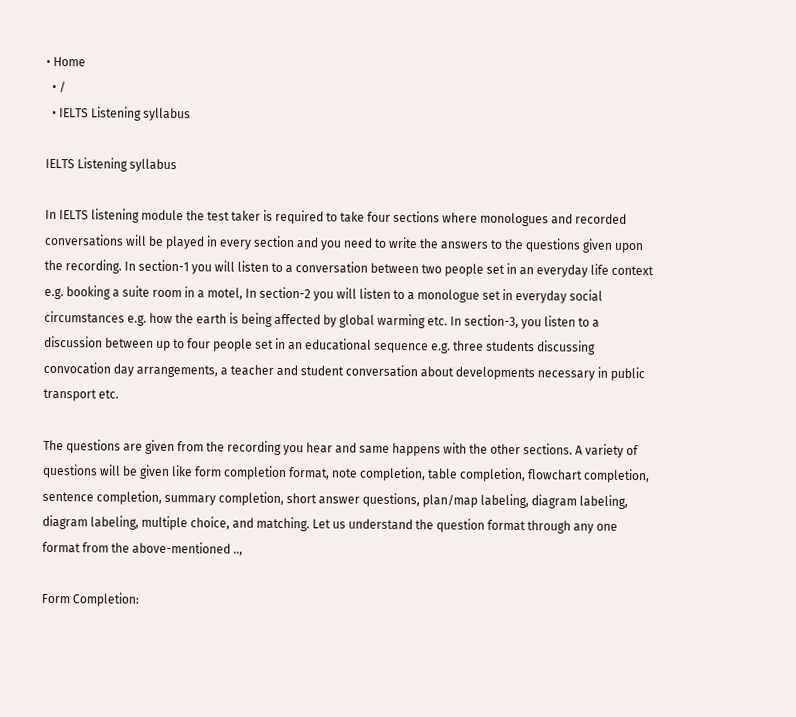• Home
  • /
  • IELTS Listening syllabus

IELTS Listening syllabus

In IELTS listening module the test taker is required to take four sections where monologues and recorded conversations will be played in every section and you need to write the answers to the questions given upon the recording. In section-1 you will listen to a conversation between two people set in an everyday life context e.g. booking a suite room in a motel, In section-2 you will listen to a monologue set in everyday social circumstances e.g. how the earth is being affected by global warming etc. In section-3, you listen to a discussion between up to four people set in an educational sequence e.g. three students discussing convocation day arrangements, a teacher and student conversation about developments necessary in public transport etc.

The questions are given from the recording you hear and same happens with the other sections. A variety of questions will be given like form completion format, note completion, table completion, flowchart completion, sentence completion, summary completion, short answer questions, plan/map labeling, diagram labeling, diagram labeling, multiple choice, and matching. Let us understand the question format through any one format from the above-mentioned ..,

Form Completion: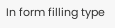In form filling type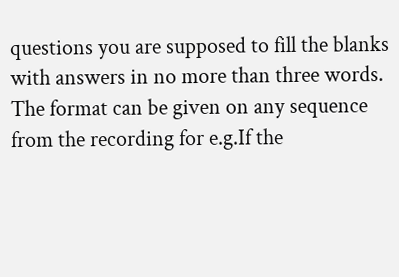questions you are supposed to fill the blanks with answers in no more than three words. The format can be given on any sequence from the recording for e.g.If the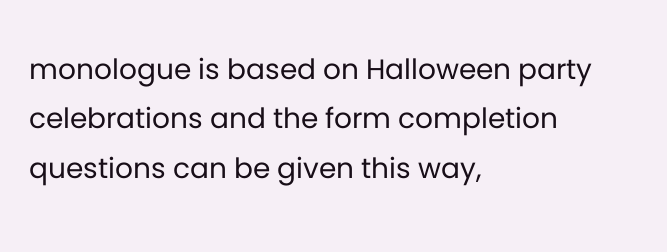monologue is based on Halloween party celebrations and the form completion questions can be given this way,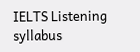IELTS Listening syllabus